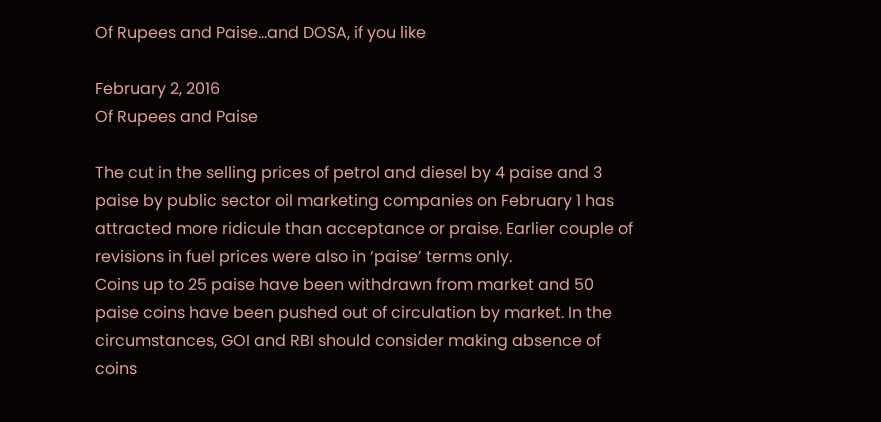Of Rupees and Paise...and DOSA, if you like

February 2, 2016
Of Rupees and Paise

The cut in the selling prices of petrol and diesel by 4 paise and 3 paise by public sector oil marketing companies on February 1 has attracted more ridicule than acceptance or praise. Earlier couple of revisions in fuel prices were also in ‘paise’ terms only.
Coins up to 25 paise have been withdrawn from market and 50 paise coins have been pushed out of circulation by market. In the circumstances, GOI and RBI should consider making absence of coins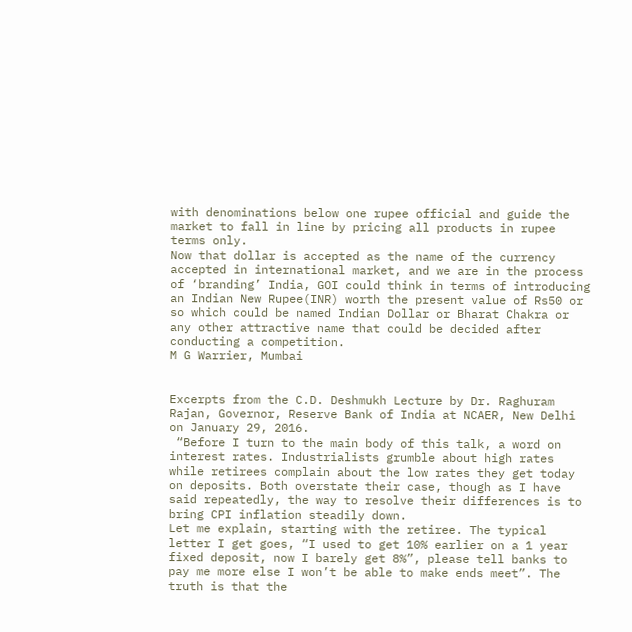with denominations below one rupee official and guide the market to fall in line by pricing all products in rupee terms only.
Now that dollar is accepted as the name of the currency accepted in international market, and we are in the process of ‘branding’ India, GOI could think in terms of introducing an Indian New Rupee(INR) worth the present value of Rs50 or so which could be named Indian Dollar or Bharat Chakra or any other attractive name that could be decided after conducting a competition.
M G Warrier, Mumbai


Excerpts from the C.D. Deshmukh Lecture by Dr. Raghuram Rajan, Governor, Reserve Bank of India at NCAER, New Delhi on January 29, 2016.
 “Before I turn to the main body of this talk, a word on interest rates. Industrialists grumble about high rates while retirees complain about the low rates they get today on deposits. Both overstate their case, though as I have said repeatedly, the way to resolve their differences is to bring CPI inflation steadily down.
Let me explain, starting with the retiree. The typical letter I get goes, “I used to get 10% earlier on a 1 year fixed deposit, now I barely get 8%”, please tell banks to pay me more else I won’t be able to make ends meet”. The truth is that the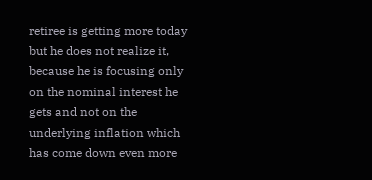retiree is getting more today but he does not realize it, because he is focusing only on the nominal interest he gets and not on the underlying inflation which has come down even more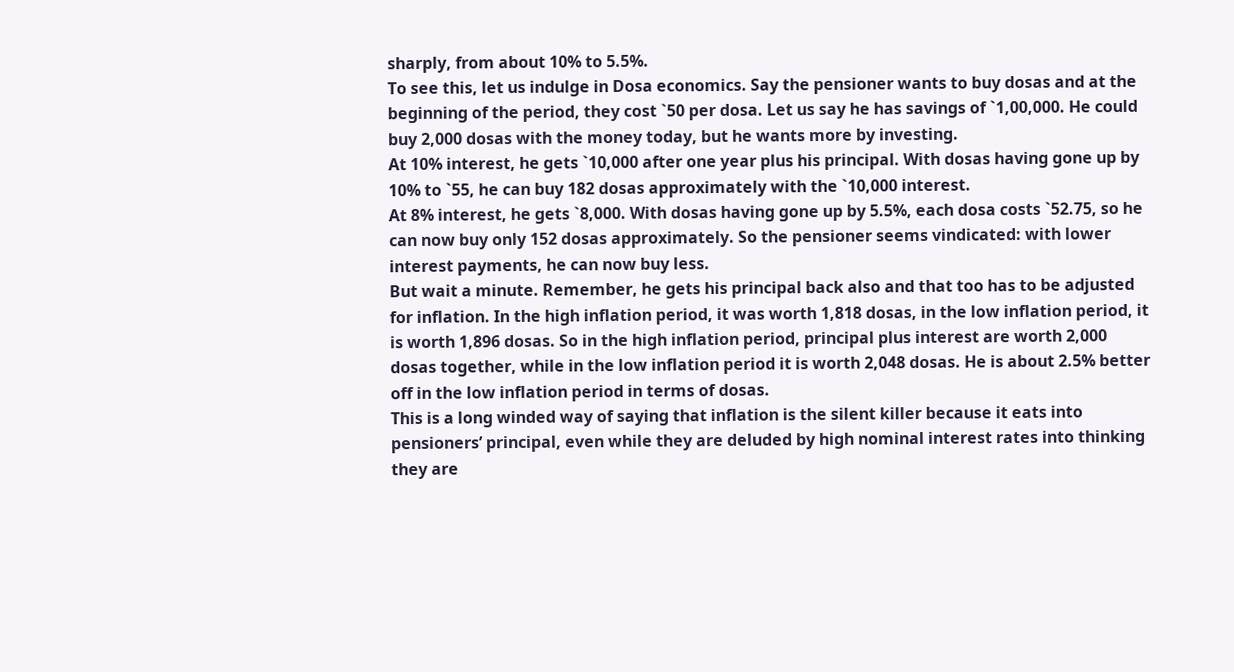sharply, from about 10% to 5.5%.
To see this, let us indulge in Dosa economics. Say the pensioner wants to buy dosas and at the beginning of the period, they cost `50 per dosa. Let us say he has savings of `1,00,000. He could buy 2,000 dosas with the money today, but he wants more by investing.
At 10% interest, he gets `10,000 after one year plus his principal. With dosas having gone up by 10% to `55, he can buy 182 dosas approximately with the `10,000 interest.
At 8% interest, he gets `8,000. With dosas having gone up by 5.5%, each dosa costs `52.75, so he can now buy only 152 dosas approximately. So the pensioner seems vindicated: with lower interest payments, he can now buy less.
But wait a minute. Remember, he gets his principal back also and that too has to be adjusted for inflation. In the high inflation period, it was worth 1,818 dosas, in the low inflation period, it is worth 1,896 dosas. So in the high inflation period, principal plus interest are worth 2,000 dosas together, while in the low inflation period it is worth 2,048 dosas. He is about 2.5% better off in the low inflation period in terms of dosas.
This is a long winded way of saying that inflation is the silent killer because it eats into pensioners’ principal, even while they are deluded by high nominal interest rates into thinking they are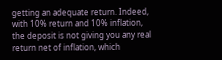getting an adequate return. Indeed, with 10% return and 10% inflation, the deposit is not giving you any real return net of inflation, which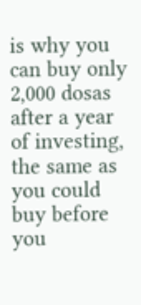is why you can buy only 2,000 dosas after a year of investing, the same as you could buy before you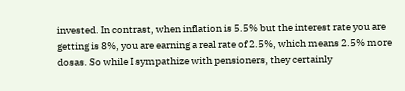invested. In contrast, when inflation is 5.5% but the interest rate you are getting is 8%, you are earning a real rate of 2.5%, which means 2.5% more dosas. So while I sympathize with pensioners, they certainly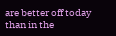are better off today than in the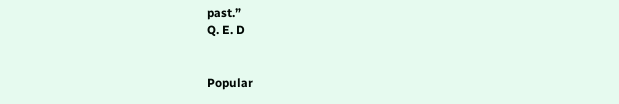past.”
Q. E. D


Popular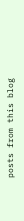posts from this blog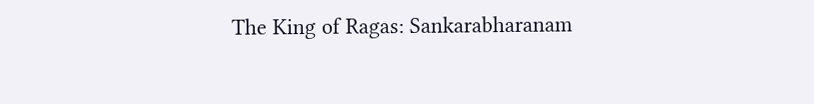The King of Ragas: Sankarabharanam